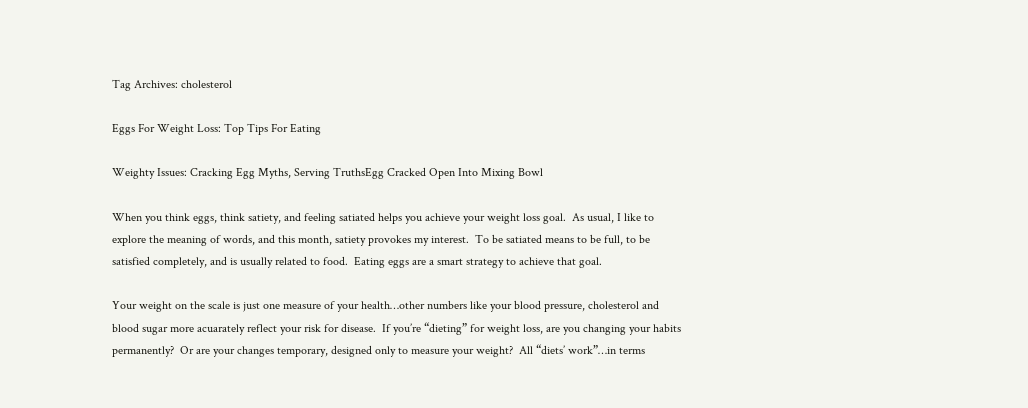Tag Archives: cholesterol

Eggs For Weight Loss: Top Tips For Eating

Weighty Issues: Cracking Egg Myths, Serving TruthsEgg Cracked Open Into Mixing Bowl

When you think eggs, think satiety, and feeling satiated helps you achieve your weight loss goal.  As usual, I like to explore the meaning of words, and this month, satiety provokes my interest.  To be satiated means to be full, to be satisfied completely, and is usually related to food.  Eating eggs are a smart strategy to achieve that goal.

Your weight on the scale is just one measure of your health…other numbers like your blood pressure, cholesterol and blood sugar more acuarately reflect your risk for disease.  If you’re “dieting” for weight loss, are you changing your habits permanently?  Or are your changes temporary, designed only to measure your weight?  All “diets’ work”…in terms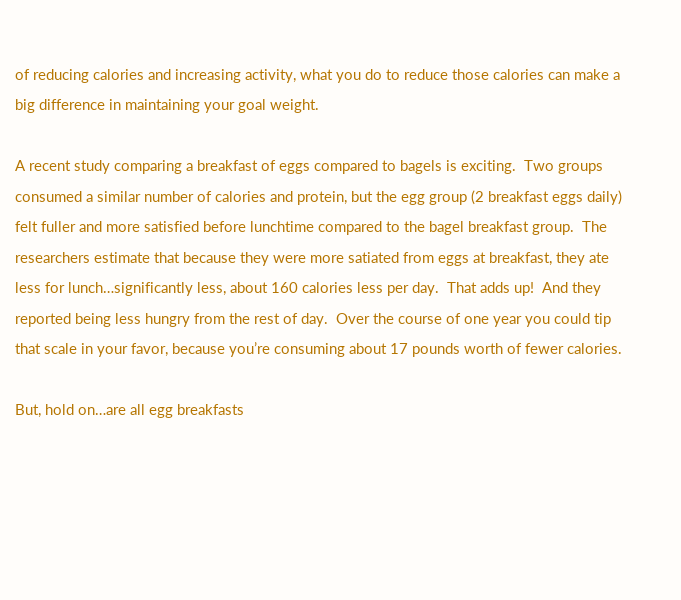of reducing calories and increasing activity, what you do to reduce those calories can make a big difference in maintaining your goal weight.

A recent study comparing a breakfast of eggs compared to bagels is exciting.  Two groups consumed a similar number of calories and protein, but the egg group (2 breakfast eggs daily) felt fuller and more satisfied before lunchtime compared to the bagel breakfast group.  The researchers estimate that because they were more satiated from eggs at breakfast, they ate less for lunch…significantly less, about 160 calories less per day.  That adds up!  And they reported being less hungry from the rest of day.  Over the course of one year you could tip that scale in your favor, because you’re consuming about 17 pounds worth of fewer calories.

But, hold on…are all egg breakfasts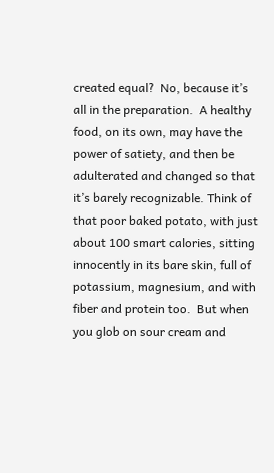created equal?  No, because it’s all in the preparation.  A healthy food, on its own, may have the power of satiety, and then be adulterated and changed so that it’s barely recognizable. Think of that poor baked potato, with just about 100 smart calories, sitting innocently in its bare skin, full of potassium, magnesium, and with fiber and protein too.  But when you glob on sour cream and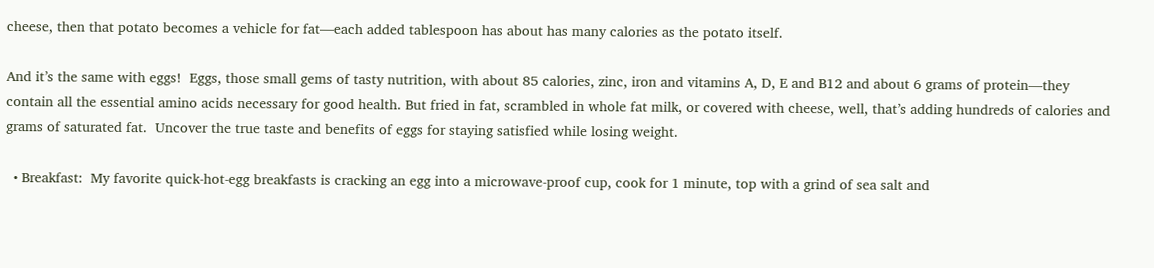cheese, then that potato becomes a vehicle for fat—each added tablespoon has about has many calories as the potato itself.

And it’s the same with eggs!  Eggs, those small gems of tasty nutrition, with about 85 calories, zinc, iron and vitamins A, D, E and B12 and about 6 grams of protein—they contain all the essential amino acids necessary for good health. But fried in fat, scrambled in whole fat milk, or covered with cheese, well, that’s adding hundreds of calories and grams of saturated fat.  Uncover the true taste and benefits of eggs for staying satisfied while losing weight.

  • Breakfast:  My favorite quick-hot-egg breakfasts is cracking an egg into a microwave-proof cup, cook for 1 minute, top with a grind of sea salt and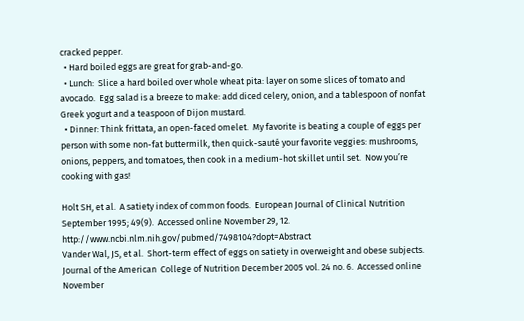cracked pepper.
  • Hard boiled eggs are great for grab-and-go.
  • Lunch:  Slice a hard boiled over whole wheat pita: layer on some slices of tomato and avocado.  Egg salad is a breeze to make: add diced celery, onion, and a tablespoon of nonfat Greek yogurt and a teaspoon of Dijon mustard.
  • Dinner: Think frittata, an open-faced omelet.  My favorite is beating a couple of eggs per person with some non-fat buttermilk, then quick-sauté your favorite veggies: mushrooms, onions, peppers, and tomatoes, then cook in a medium-hot skillet until set.  Now you’re cooking with gas!

Holt SH, et al.  A satiety index of common foods.  European Journal of Clinical Nutrition September 1995; 49(9).  Accessed online November 29, 12.   http://www.ncbi.nlm.nih.gov/pubmed/7498104?dopt=Abstract
Vander Wal, JS, et al.  Short-term effect of eggs on satiety in overweight and obese subjects.  Journal of the American  College of Nutrition December 2005 vol. 24 no. 6.  Accessed online November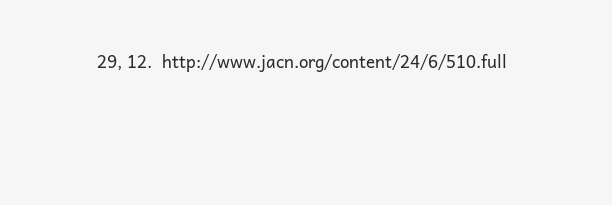29, 12.  http://www.jacn.org/content/24/6/510.full